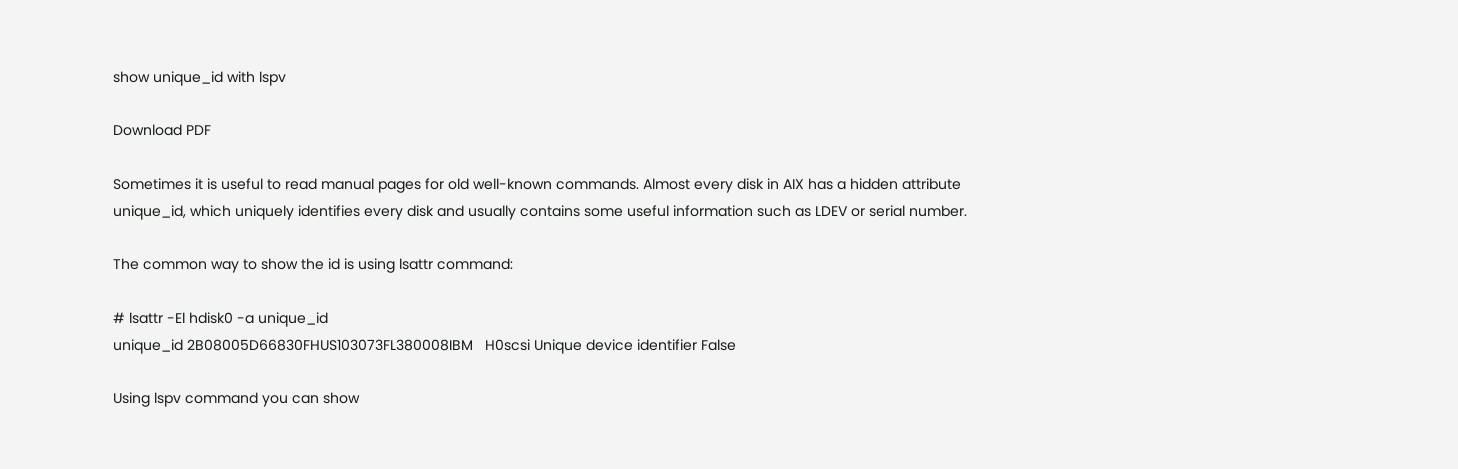show unique_id with lspv

Download PDF

Sometimes it is useful to read manual pages for old well-known commands. Almost every disk in AIX has a hidden attribute unique_id, which uniquely identifies every disk and usually contains some useful information such as LDEV or serial number.

The common way to show the id is using lsattr command:

# lsattr -El hdisk0 -a unique_id
unique_id 2B08005D66830FHUS103073FL380008IBM   H0scsi Unique device identifier False

Using lspv command you can show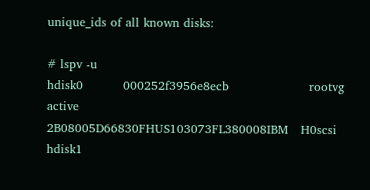unique_ids of all known disks:

# lspv -u
hdisk0          000252f3956e8ecb                    rootvg          active              2B08005D66830FHUS103073FL380008IBM   H0scsi
hdisk1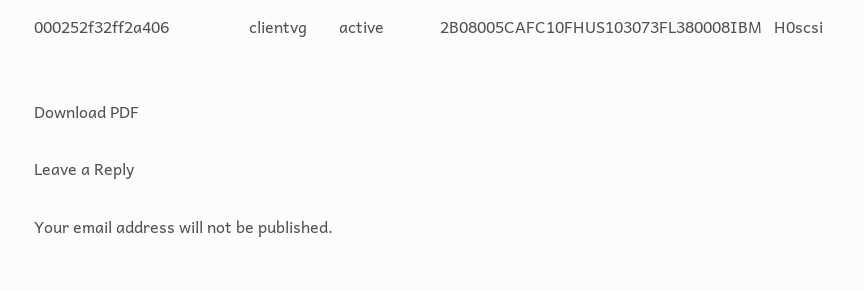000252f32ff2a406                    clientvg        active              2B08005CAFC10FHUS103073FL380008IBM   H0scsi


Download PDF

Leave a Reply

Your email address will not be published.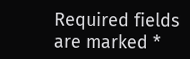Required fields are marked *